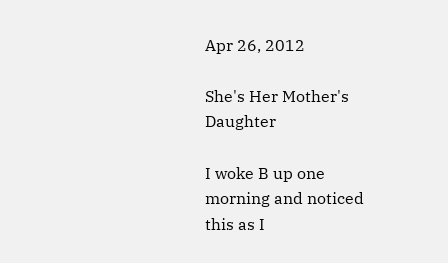Apr 26, 2012

She's Her Mother's Daughter

I woke B up one morning and noticed this as I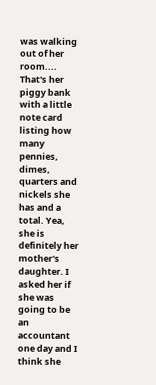was walking out of her room....
That's her piggy bank with a little note card listing how many pennies, dimes, quarters and nickels she has and a total. Yea, she is definitely her mother's daughter. I asked her if she was going to be an accountant one day and I think she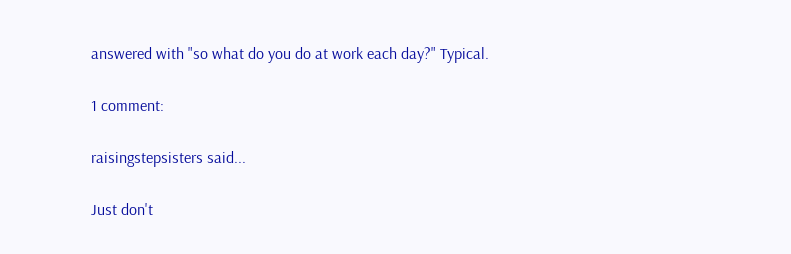answered with "so what do you do at work each day?" Typical.

1 comment:

raisingstepsisters said...

Just don't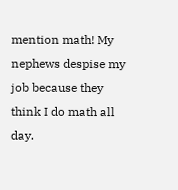mention math! My nephews despise my job because they think I do math all day.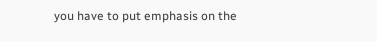you have to put emphasis on the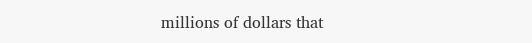millions of dollars that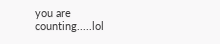you are counting.....lol